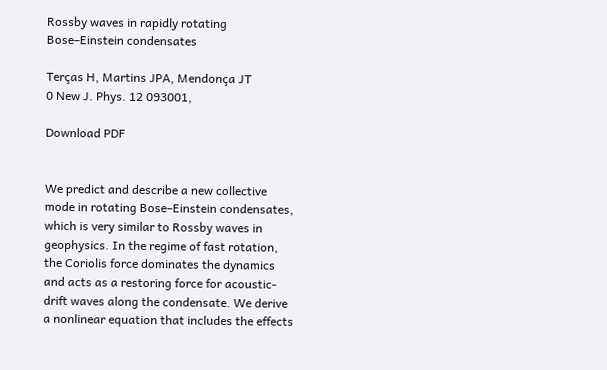Rossby waves in rapidly rotating Bose–Einstein condensates

Terças H, Martins JPA, Mendonça JT
0 New J. Phys. 12 093001,

Download PDF


We predict and describe a new collective mode in rotating Bose–Einstein condensates, which is very similar to Rossby waves in geophysics. In the regime of fast rotation, the Coriolis force dominates the dynamics and acts as a restoring force for acoustic-drift waves along the condensate. We derive a nonlinear equation that includes the effects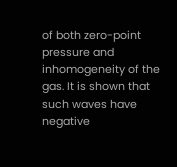of both zero-point pressure and inhomogeneity of the gas. It is shown that such waves have negative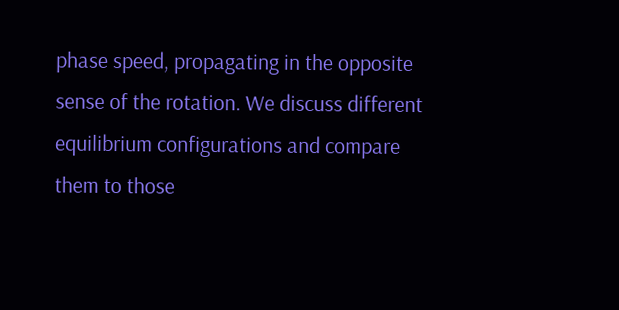phase speed, propagating in the opposite sense of the rotation. We discuss different equilibrium configurations and compare them to those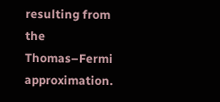resulting from the Thomas–Fermi approximation.